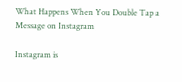What Happens When You Double Tap a Message on Instagram

Instagram is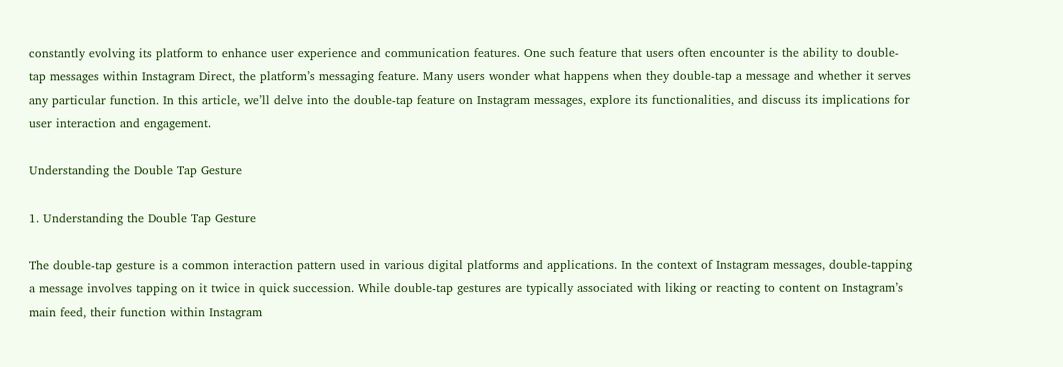constantly evolving its platform to enhance user experience and communication features. One such feature that users often encounter is the ability to double-tap messages within Instagram Direct, the platform’s messaging feature. Many users wonder what happens when they double-tap a message and whether it serves any particular function. In this article, we’ll delve into the double-tap feature on Instagram messages, explore its functionalities, and discuss its implications for user interaction and engagement.

Understanding the Double Tap Gesture

1. Understanding the Double Tap Gesture

The double-tap gesture is a common interaction pattern used in various digital platforms and applications. In the context of Instagram messages, double-tapping a message involves tapping on it twice in quick succession. While double-tap gestures are typically associated with liking or reacting to content on Instagram’s main feed, their function within Instagram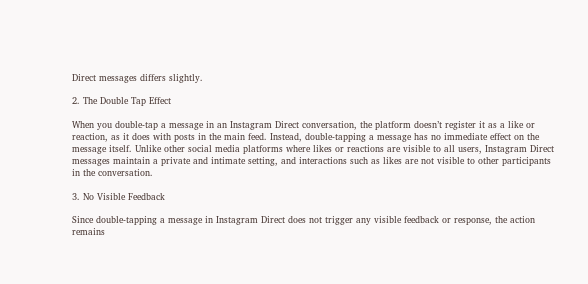Direct messages differs slightly.

2. The Double Tap Effect

When you double-tap a message in an Instagram Direct conversation, the platform doesn’t register it as a like or reaction, as it does with posts in the main feed. Instead, double-tapping a message has no immediate effect on the message itself. Unlike other social media platforms where likes or reactions are visible to all users, Instagram Direct messages maintain a private and intimate setting, and interactions such as likes are not visible to other participants in the conversation.

3. No Visible Feedback

Since double-tapping a message in Instagram Direct does not trigger any visible feedback or response, the action remains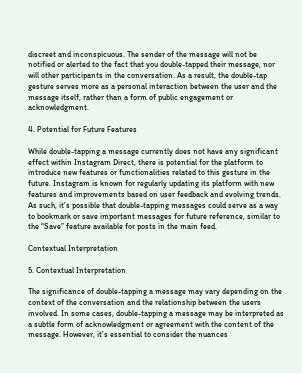discreet and inconspicuous. The sender of the message will not be notified or alerted to the fact that you double-tapped their message, nor will other participants in the conversation. As a result, the double-tap gesture serves more as a personal interaction between the user and the message itself, rather than a form of public engagement or acknowledgment.

4. Potential for Future Features

While double-tapping a message currently does not have any significant effect within Instagram Direct, there is potential for the platform to introduce new features or functionalities related to this gesture in the future. Instagram is known for regularly updating its platform with new features and improvements based on user feedback and evolving trends. As such, it’s possible that double-tapping messages could serve as a way to bookmark or save important messages for future reference, similar to the “Save” feature available for posts in the main feed.

Contextual Interpretation

5. Contextual Interpretation

The significance of double-tapping a message may vary depending on the context of the conversation and the relationship between the users involved. In some cases, double-tapping a message may be interpreted as a subtle form of acknowledgment or agreement with the content of the message. However, it’s essential to consider the nuances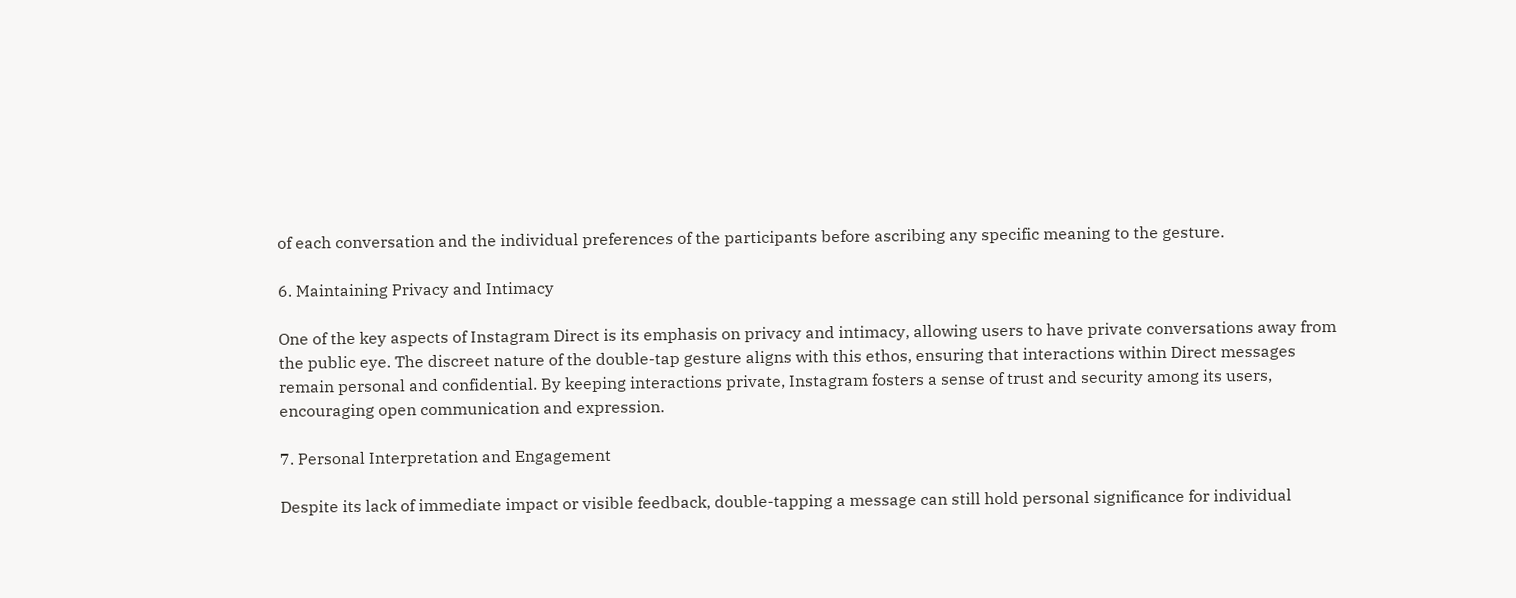of each conversation and the individual preferences of the participants before ascribing any specific meaning to the gesture.

6. Maintaining Privacy and Intimacy

One of the key aspects of Instagram Direct is its emphasis on privacy and intimacy, allowing users to have private conversations away from the public eye. The discreet nature of the double-tap gesture aligns with this ethos, ensuring that interactions within Direct messages remain personal and confidential. By keeping interactions private, Instagram fosters a sense of trust and security among its users, encouraging open communication and expression.

7. Personal Interpretation and Engagement

Despite its lack of immediate impact or visible feedback, double-tapping a message can still hold personal significance for individual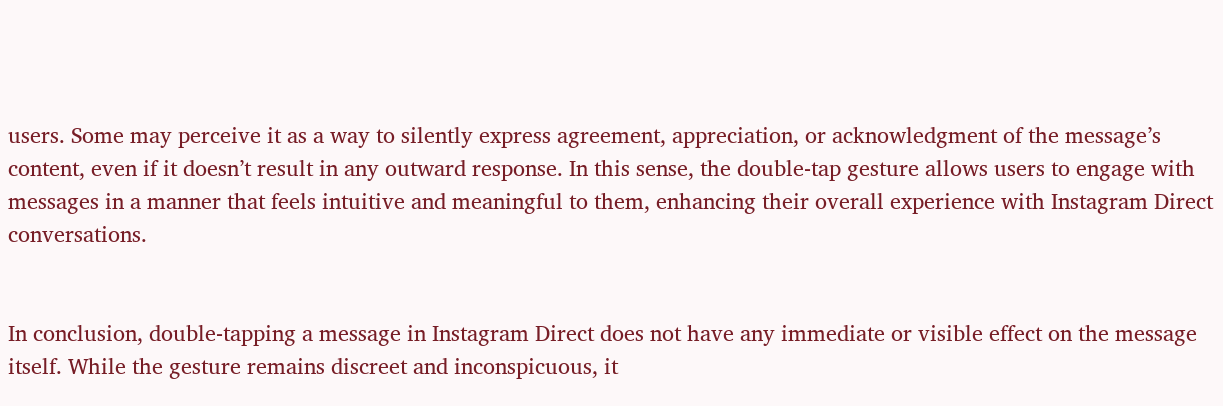users. Some may perceive it as a way to silently express agreement, appreciation, or acknowledgment of the message’s content, even if it doesn’t result in any outward response. In this sense, the double-tap gesture allows users to engage with messages in a manner that feels intuitive and meaningful to them, enhancing their overall experience with Instagram Direct conversations.


In conclusion, double-tapping a message in Instagram Direct does not have any immediate or visible effect on the message itself. While the gesture remains discreet and inconspicuous, it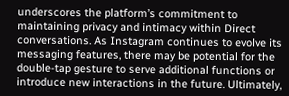underscores the platform’s commitment to maintaining privacy and intimacy within Direct conversations. As Instagram continues to evolve its messaging features, there may be potential for the double-tap gesture to serve additional functions or introduce new interactions in the future. Ultimately,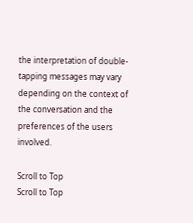the interpretation of double-tapping messages may vary depending on the context of the conversation and the preferences of the users involved.

Scroll to Top
Scroll to Top